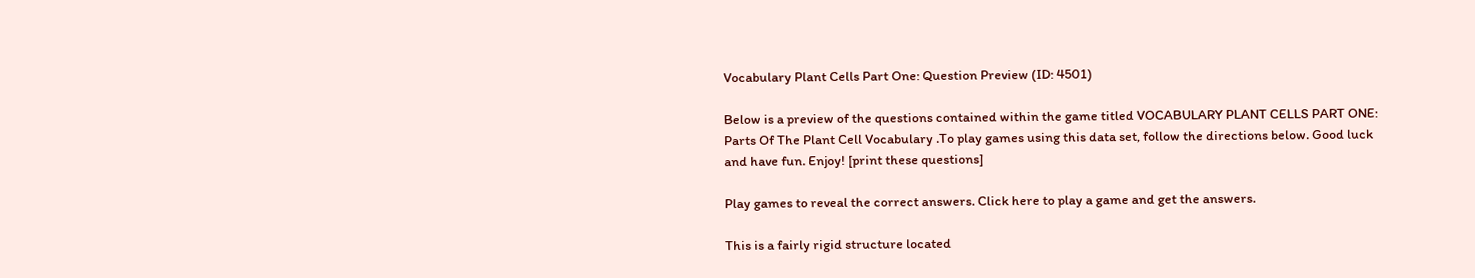Vocabulary Plant Cells Part One: Question Preview (ID: 4501)

Below is a preview of the questions contained within the game titled VOCABULARY PLANT CELLS PART ONE: Parts Of The Plant Cell Vocabulary .To play games using this data set, follow the directions below. Good luck and have fun. Enjoy! [print these questions]

Play games to reveal the correct answers. Click here to play a game and get the answers.

This is a fairly rigid structure located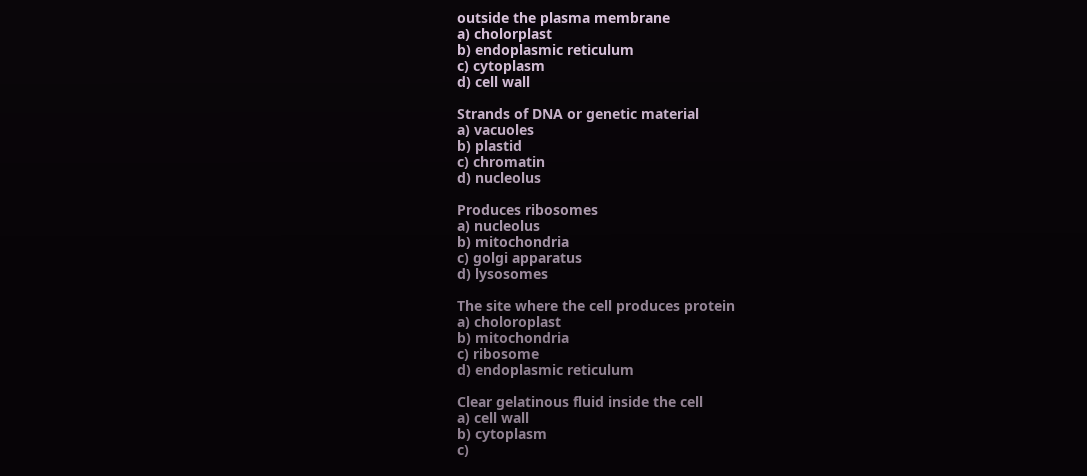outside the plasma membrane
a) cholorplast
b) endoplasmic reticulum
c) cytoplasm
d) cell wall

Strands of DNA or genetic material
a) vacuoles
b) plastid
c) chromatin
d) nucleolus

Produces ribosomes
a) nucleolus
b) mitochondria
c) golgi apparatus
d) lysosomes

The site where the cell produces protein
a) choloroplast
b) mitochondria
c) ribosome
d) endoplasmic reticulum

Clear gelatinous fluid inside the cell
a) cell wall
b) cytoplasm
c)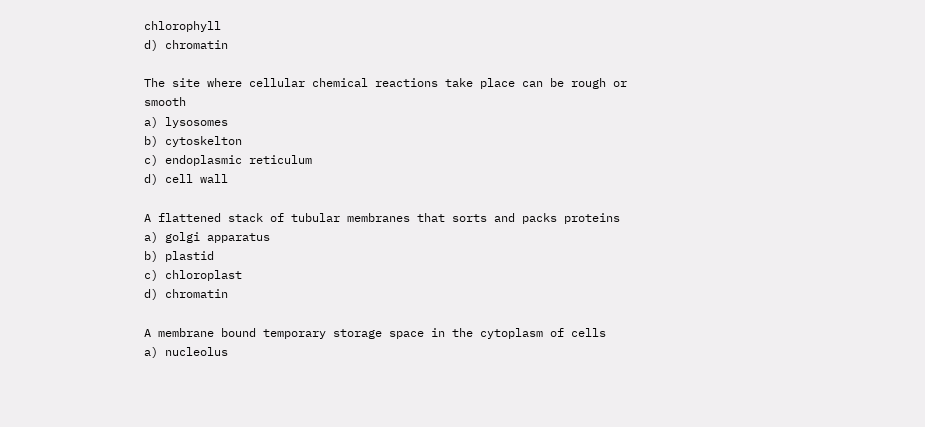chlorophyll
d) chromatin

The site where cellular chemical reactions take place can be rough or smooth
a) lysosomes
b) cytoskelton
c) endoplasmic reticulum
d) cell wall

A flattened stack of tubular membranes that sorts and packs proteins
a) golgi apparatus
b) plastid
c) chloroplast
d) chromatin

A membrane bound temporary storage space in the cytoplasm of cells
a) nucleolus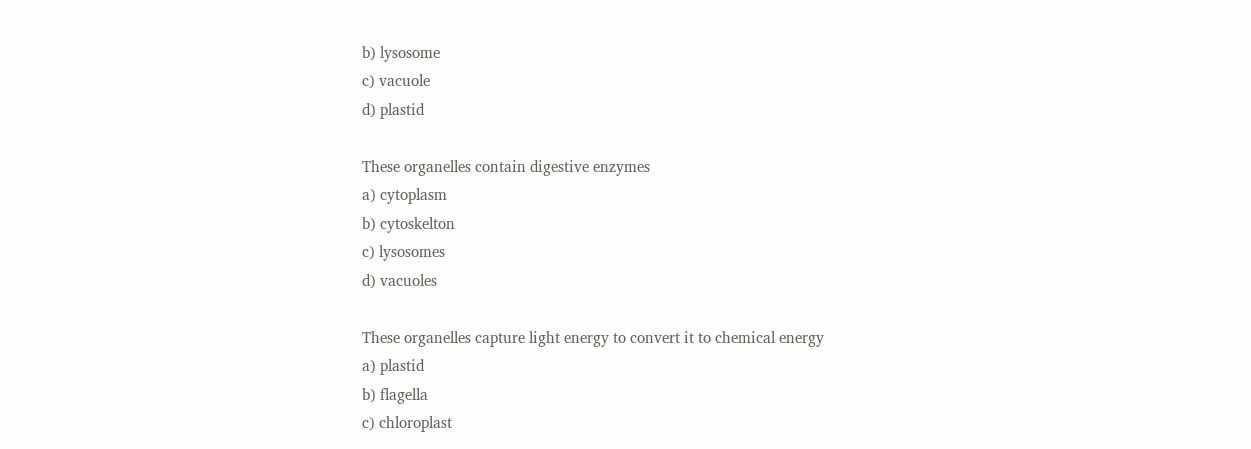b) lysosome
c) vacuole
d) plastid

These organelles contain digestive enzymes
a) cytoplasm
b) cytoskelton
c) lysosomes
d) vacuoles

These organelles capture light energy to convert it to chemical energy
a) plastid
b) flagella
c) chloroplast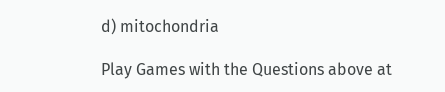d) mitochondria

Play Games with the Questions above at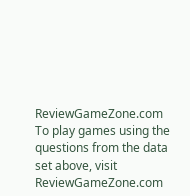ReviewGameZone.com
To play games using the questions from the data set above, visit ReviewGameZone.com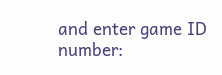and enter game ID number: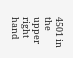4501 in the upper right hand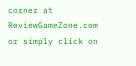corner at ReviewGameZone.com or simply click on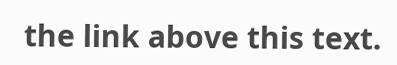the link above this text.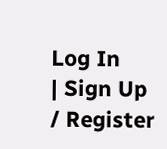Log In
| Sign Up / Register